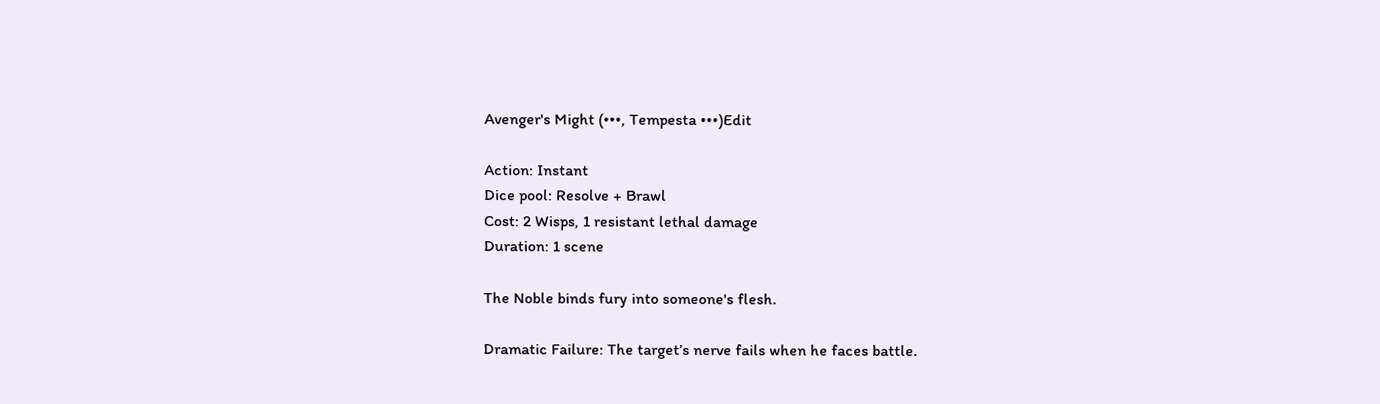Avenger's Might (•••, Tempesta •••)Edit

Action: Instant
Dice pool: Resolve + Brawl
Cost: 2 Wisps, 1 resistant lethal damage
Duration: 1 scene

The Noble binds fury into someone's flesh.

Dramatic Failure: The target’s nerve fails when he faces battle.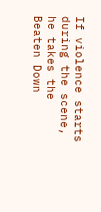If violence starts during the scene, he takes the Beaten Down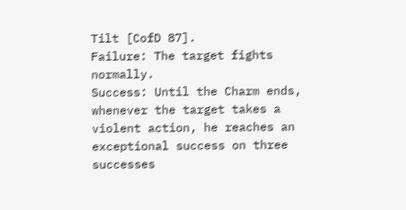Tilt [CofD 87].
Failure: The target fights normally.
Success: Until the Charm ends, whenever the target takes a violent action, he reaches an exceptional success on three successes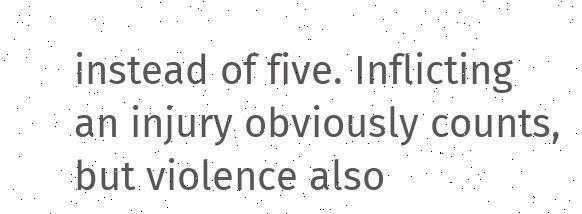instead of five. Inflicting an injury obviously counts, but violence also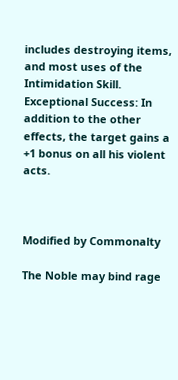includes destroying items, and most uses of the Intimidation Skill.
Exceptional Success: In addition to the other effects, the target gains a +1 bonus on all his violent acts.



Modified by Commonalty

The Noble may bind rage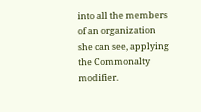into all the members of an organization she can see, applying the Commonalty modifier.